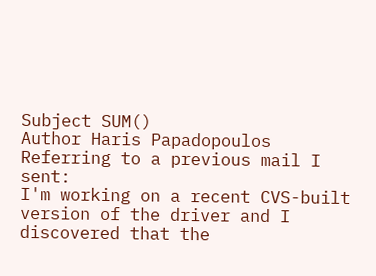Subject SUM()
Author Haris Papadopoulos
Referring to a previous mail I sent:
I'm working on a recent CVS-built  version of the driver and I discovered that the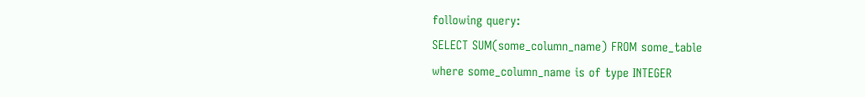following query:
SELECT SUM(some_column_name) FROM some_table
where some_column_name is of type INTEGER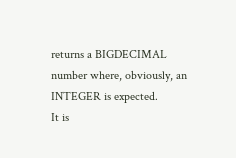returns a BIGDECIMAL number where, obviously, an INTEGER is expected.
It is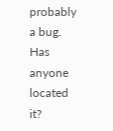probably a bug. Has anyone located it?